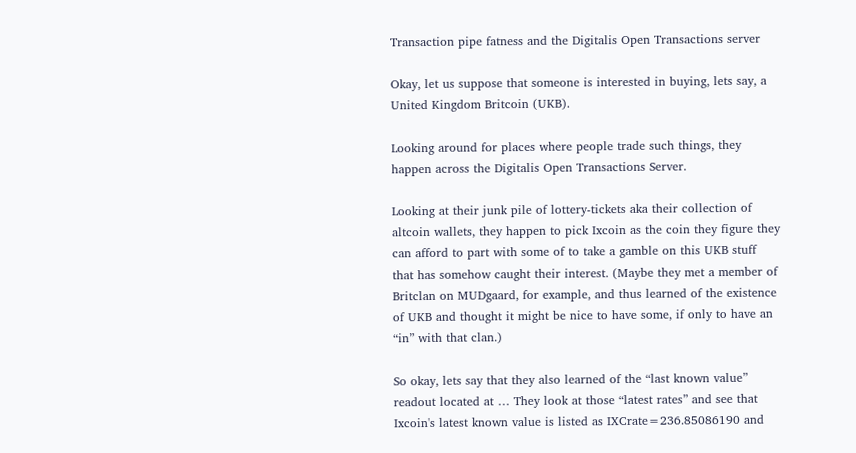Transaction pipe fatness and the Digitalis Open Transactions server

Okay, let us suppose that someone is interested in buying, lets say, a United Kingdom Britcoin (UKB).

Looking around for places where people trade such things, they happen across the Digitalis Open Transactions Server.

Looking at their junk pile of lottery-tickets aka their collection of altcoin wallets, they happen to pick Ixcoin as the coin they figure they can afford to part with some of to take a gamble on this UKB stuff that has somehow caught their interest. (Maybe they met a member of Britclan on MUDgaard, for example, and thus learned of the existence of UKB and thought it might be nice to have some, if only to have an “in” with that clan.)

So okay, lets say that they also learned of the “last known value” readout located at … They look at those “latest rates” and see that Ixcoin's latest known value is listed as IXCrate=236.85086190 and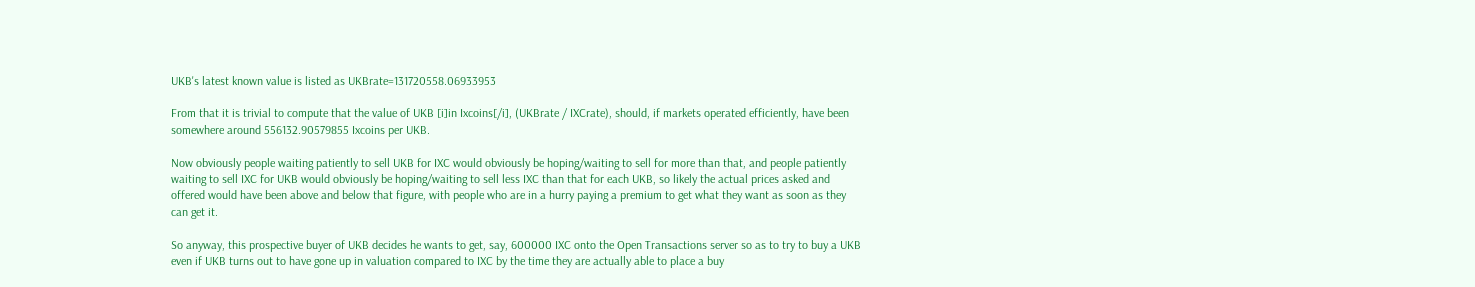UKB's latest known value is listed as UKBrate=131720558.06933953

From that it is trivial to compute that the value of UKB [i]in Ixcoins[/i], (UKBrate / IXCrate), should, if markets operated efficiently, have been somewhere around 556132.90579855 Ixcoins per UKB.

Now obviously people waiting patiently to sell UKB for IXC would obviously be hoping/waiting to sell for more than that, and people patiently waiting to sell IXC for UKB would obviously be hoping/waiting to sell less IXC than that for each UKB, so likely the actual prices asked and offered would have been above and below that figure, with people who are in a hurry paying a premium to get what they want as soon as they can get it.

So anyway, this prospective buyer of UKB decides he wants to get, say, 600000 IXC onto the Open Transactions server so as to try to buy a UKB even if UKB turns out to have gone up in valuation compared to IXC by the time they are actually able to place a buy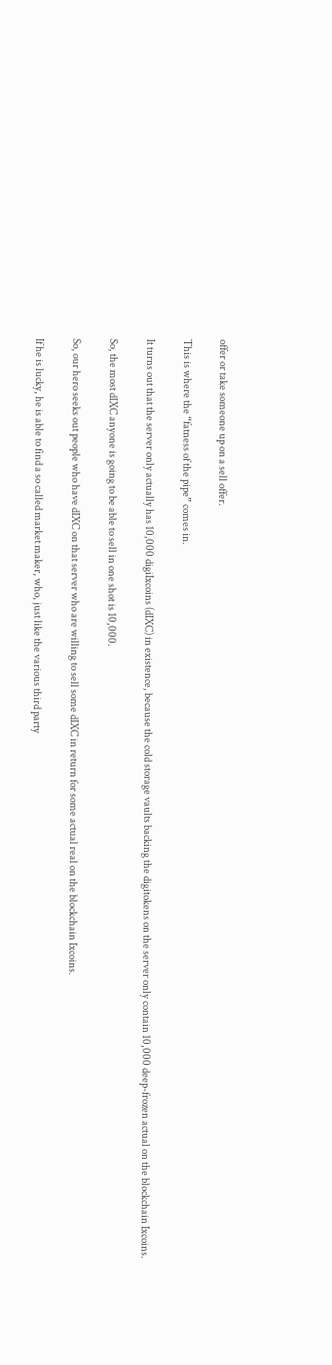offer or take someone up on a sell offer.

This is where the “fatness of the pipe” comes in.

It turns out that the server only actually has 10,000 digiIxcoins (dIXC) in existence, because the cold storage vaults backing the digitokens on the server only contain 10,000 deep-frozen actual on the blockchain Ixcoins.

So, the most dIXC anyone is going to be able to sell in one shot is 10,000.

So, our hero seeks out people who have dIXC on that server who are willing to sell some dIXC in return for some actual real on the blockchain Ixcoins.

If he is lucky, he is able to find a so called market maker, who, just like the various third party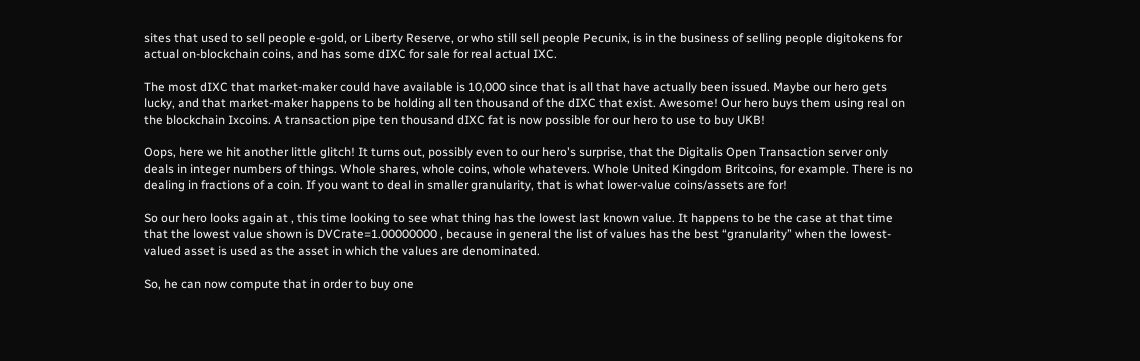sites that used to sell people e-gold, or Liberty Reserve, or who still sell people Pecunix, is in the business of selling people digitokens for actual on-blockchain coins, and has some dIXC for sale for real actual IXC.

The most dIXC that market-maker could have available is 10,000 since that is all that have actually been issued. Maybe our hero gets lucky, and that market-maker happens to be holding all ten thousand of the dIXC that exist. Awesome! Our hero buys them using real on the blockchain Ixcoins. A transaction pipe ten thousand dIXC fat is now possible for our hero to use to buy UKB!

Oops, here we hit another little glitch! It turns out, possibly even to our hero's surprise, that the Digitalis Open Transaction server only deals in integer numbers of things. Whole shares, whole coins, whole whatevers. Whole United Kingdom Britcoins, for example. There is no dealing in fractions of a coin. If you want to deal in smaller granularity, that is what lower-value coins/assets are for!

So our hero looks again at , this time looking to see what thing has the lowest last known value. It happens to be the case at that time that the lowest value shown is DVCrate=1.00000000 , because in general the list of values has the best “granularity” when the lowest-valued asset is used as the asset in which the values are denominated.

So, he can now compute that in order to buy one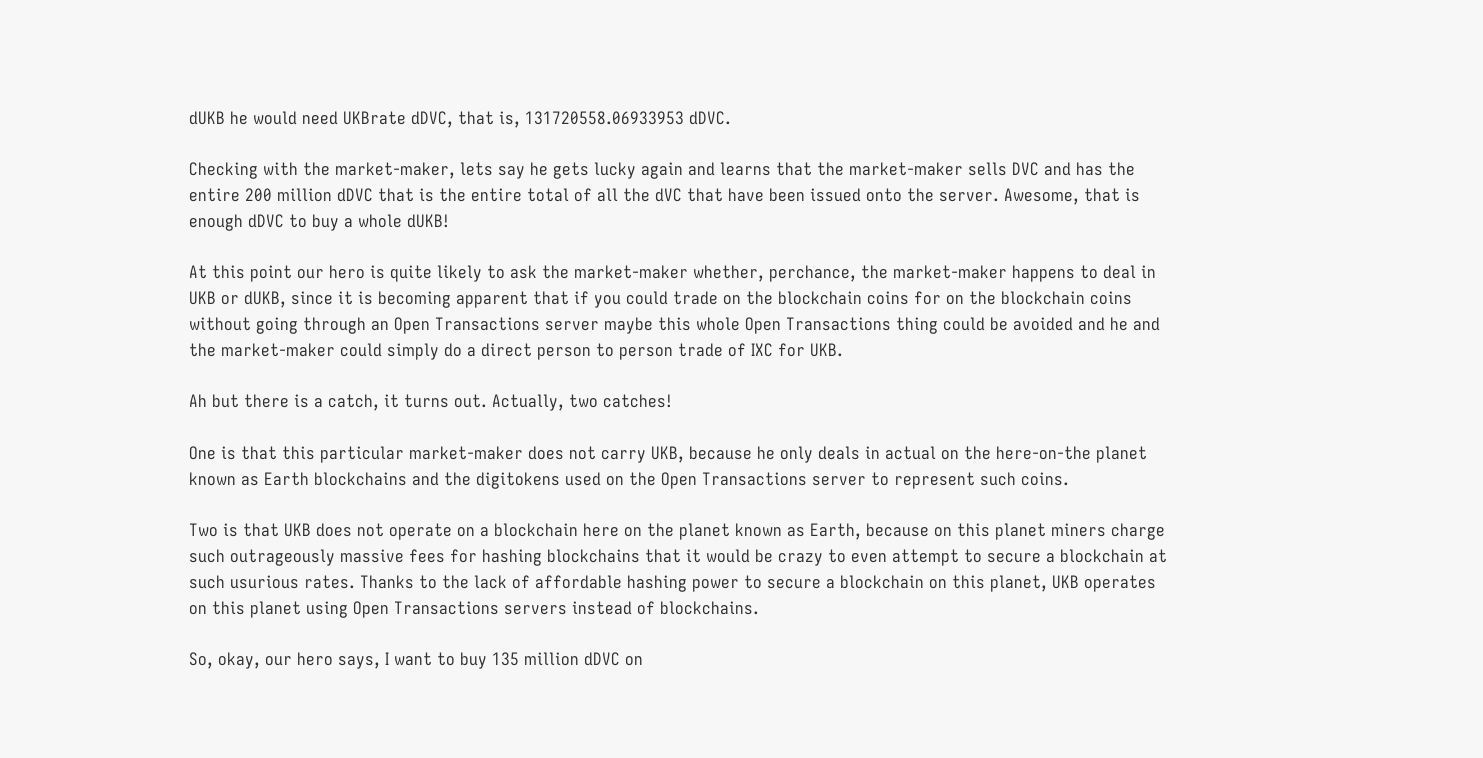dUKB he would need UKBrate dDVC, that is, 131720558.06933953 dDVC.

Checking with the market-maker, lets say he gets lucky again and learns that the market-maker sells DVC and has the entire 200 million dDVC that is the entire total of all the dVC that have been issued onto the server. Awesome, that is enough dDVC to buy a whole dUKB!

At this point our hero is quite likely to ask the market-maker whether, perchance, the market-maker happens to deal in UKB or dUKB, since it is becoming apparent that if you could trade on the blockchain coins for on the blockchain coins without going through an Open Transactions server maybe this whole Open Transactions thing could be avoided and he and the market-maker could simply do a direct person to person trade of IXC for UKB.

Ah but there is a catch, it turns out. Actually, two catches!

One is that this particular market-maker does not carry UKB, because he only deals in actual on the here-on-the planet known as Earth blockchains and the digitokens used on the Open Transactions server to represent such coins.

Two is that UKB does not operate on a blockchain here on the planet known as Earth, because on this planet miners charge such outrageously massive fees for hashing blockchains that it would be crazy to even attempt to secure a blockchain at such usurious rates. Thanks to the lack of affordable hashing power to secure a blockchain on this planet, UKB operates on this planet using Open Transactions servers instead of blockchains.

So, okay, our hero says, I want to buy 135 million dDVC on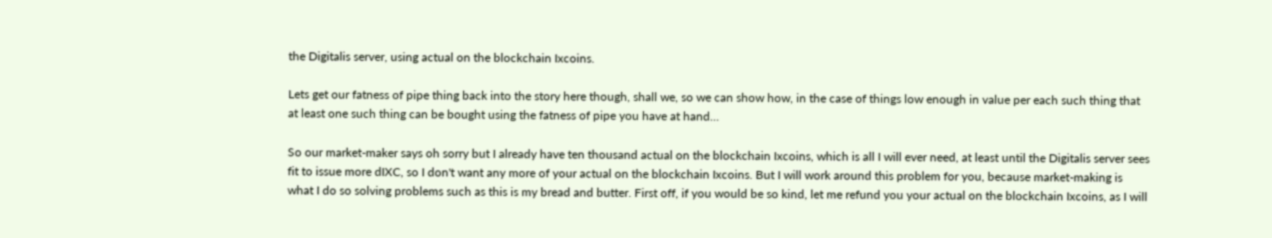the Digitalis server, using actual on the blockchain Ixcoins.

Lets get our fatness of pipe thing back into the story here though, shall we, so we can show how, in the case of things low enough in value per each such thing that at least one such thing can be bought using the fatness of pipe you have at hand…

So our market-maker says oh sorry but I already have ten thousand actual on the blockchain Ixcoins, which is all I will ever need, at least until the Digitalis server sees fit to issue more dIXC, so I don't want any more of your actual on the blockchain Ixcoins. But I will work around this problem for you, because market-making is what I do so solving problems such as this is my bread and butter. First off, if you would be so kind, let me refund you your actual on the blockchain Ixcoins, as I will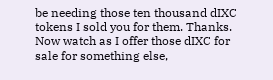be needing those ten thousand dIXC tokens I sold you for them. Thanks. Now watch as I offer those dIXC for sale for something else,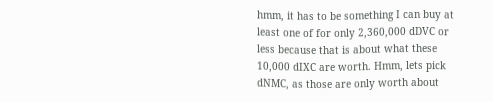hmm, it has to be something I can buy at least one of for only 2,360,000 dDVC or less because that is about what these 10,000 dIXC are worth. Hmm, lets pick dNMC, as those are only worth about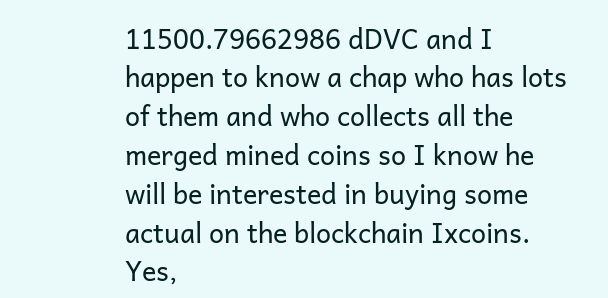11500.79662986 dDVC and I happen to know a chap who has lots of them and who collects all the merged mined coins so I know he will be interested in buying some actual on the blockchain Ixcoins. Yes,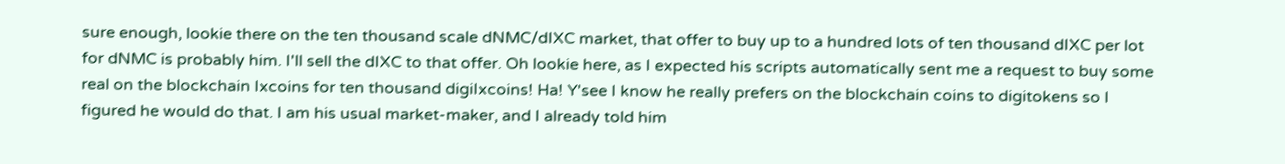sure enough, lookie there on the ten thousand scale dNMC/dIXC market, that offer to buy up to a hundred lots of ten thousand dIXC per lot for dNMC is probably him. I'll sell the dIXC to that offer. Oh lookie here, as I expected his scripts automatically sent me a request to buy some real on the blockchain Ixcoins for ten thousand digiIxcoins! Ha! Y'see I know he really prefers on the blockchain coins to digitokens so I figured he would do that. I am his usual market-maker, and I already told him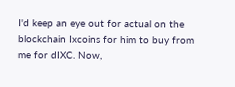I'd keep an eye out for actual on the blockchain Ixcoins for him to buy from me for dIXC. Now,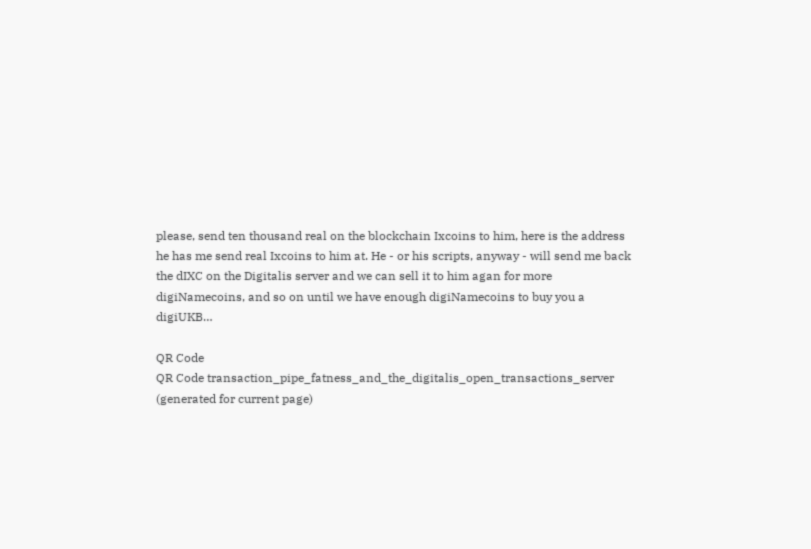please, send ten thousand real on the blockchain Ixcoins to him, here is the address he has me send real Ixcoins to him at. He - or his scripts, anyway - will send me back the dIXC on the Digitalis server and we can sell it to him agan for more digiNamecoins, and so on until we have enough digiNamecoins to buy you a digiUKB…

QR Code
QR Code transaction_pipe_fatness_and_the_digitalis_open_transactions_server (generated for current page)